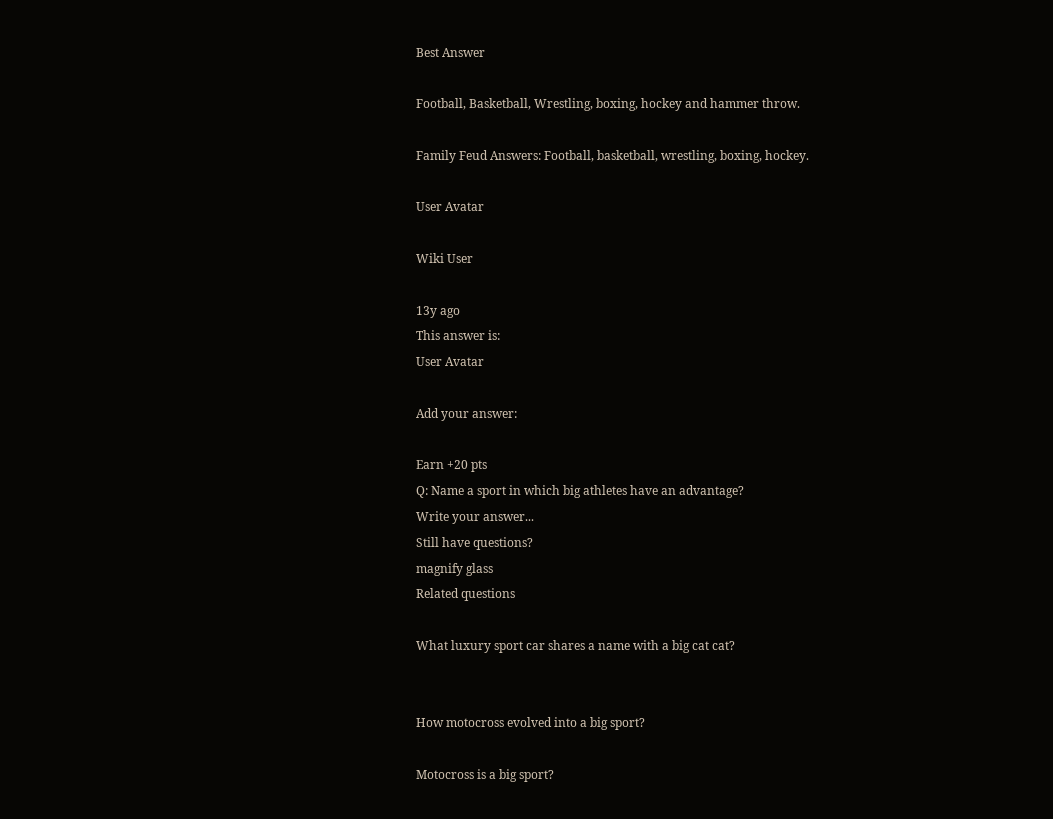Best Answer

Football, Basketball, Wrestling, boxing, hockey and hammer throw.

Family Feud Answers: Football, basketball, wrestling, boxing, hockey.

User Avatar

Wiki User

13y ago
This answer is:
User Avatar

Add your answer:

Earn +20 pts
Q: Name a sport in which big athletes have an advantage?
Write your answer...
Still have questions?
magnify glass
Related questions

What luxury sport car shares a name with a big cat cat?


How motocross evolved into a big sport?

Motocross is a big sport?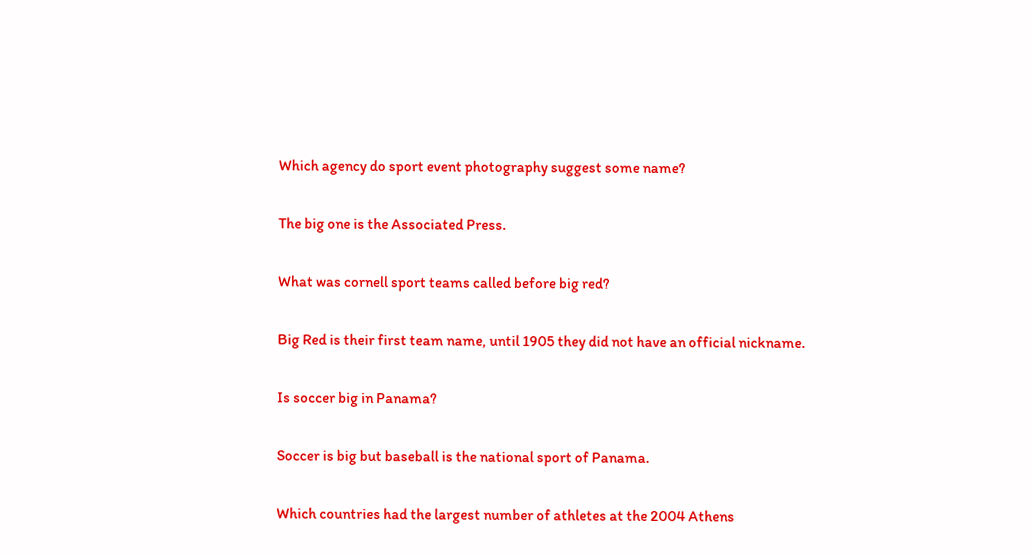Which agency do sport event photography suggest some name?

The big one is the Associated Press.

What was cornell sport teams called before big red?

Big Red is their first team name, until 1905 they did not have an official nickname.

Is soccer big in Panama?

Soccer is big but baseball is the national sport of Panama.

Which countries had the largest number of athletes at the 2004 Athens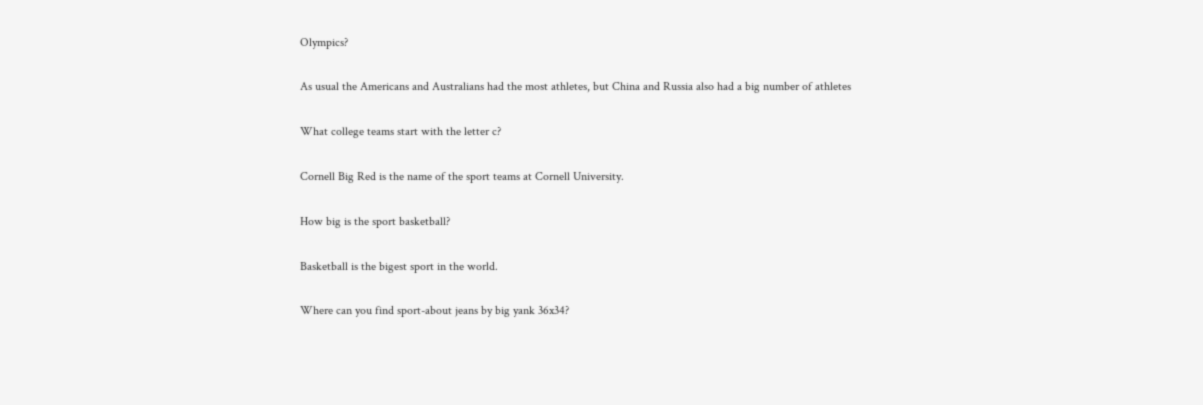Olympics?

As usual the Americans and Australians had the most athletes, but China and Russia also had a big number of athletes

What college teams start with the letter c?

Cornell Big Red is the name of the sport teams at Cornell University.

How big is the sport basketball?

Basketball is the bigest sport in the world.

Where can you find sport-about jeans by big yank 36x34?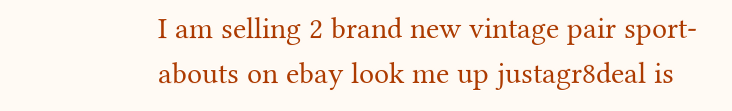I am selling 2 brand new vintage pair sport-abouts on ebay look me up justagr8deal is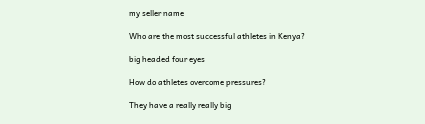my seller name

Who are the most successful athletes in Kenya?

big headed four eyes

How do athletes overcome pressures?

They have a really really big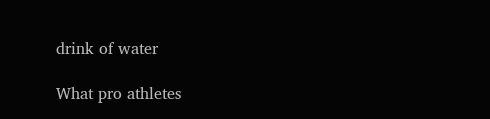drink of water

What pro athletes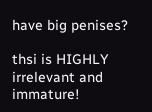have big penises?

thsi is HIGHLY irrelevant and immature!